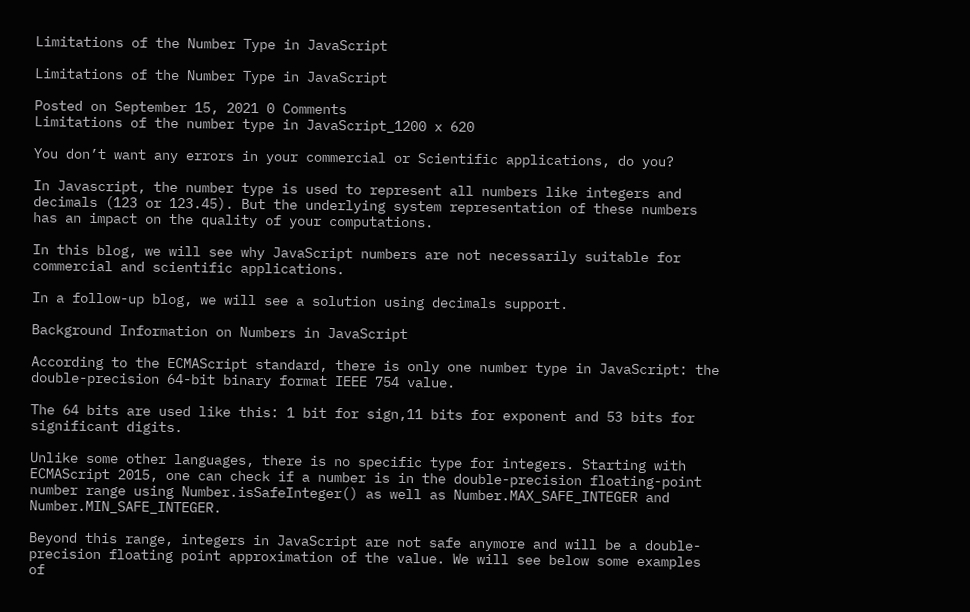Limitations of the Number Type in JavaScript

Limitations of the Number Type in JavaScript

Posted on September 15, 2021 0 Comments
Limitations of the number type in JavaScript_1200 x 620

You don’t want any errors in your commercial or Scientific applications, do you?

In Javascript, the number type is used to represent all numbers like integers and decimals (123 or 123.45). But the underlying system representation of these numbers has an impact on the quality of your computations.

In this blog, we will see why JavaScript numbers are not necessarily suitable for commercial and scientific applications.

In a follow-up blog, we will see a solution using decimals support.

Background Information on Numbers in JavaScript

According to the ECMAScript standard, there is only one number type in JavaScript: the double-precision 64-bit binary format IEEE 754 value.

The 64 bits are used like this: 1 bit for sign,11 bits for exponent and 53 bits for significant digits.

Unlike some other languages, there is no specific type for integers. Starting with ECMAScript 2015, one can check if a number is in the double-precision floating-point number range using Number.isSafeInteger() as well as Number.MAX_SAFE_INTEGER and Number.MIN_SAFE_INTEGER.

Beyond this range, integers in JavaScript are not safe anymore and will be a double-precision floating point approximation of the value. We will see below some examples of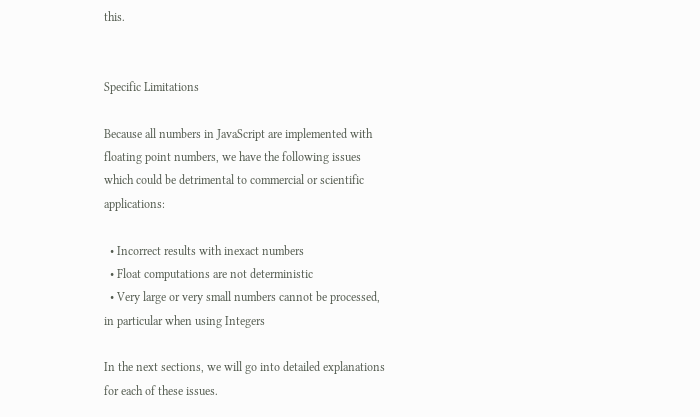this.


Specific Limitations

Because all numbers in JavaScript are implemented with floating point numbers, we have the following issues which could be detrimental to commercial or scientific applications:

  • Incorrect results with inexact numbers
  • Float computations are not deterministic
  • Very large or very small numbers cannot be processed, in particular when using Integers

In the next sections, we will go into detailed explanations for each of these issues.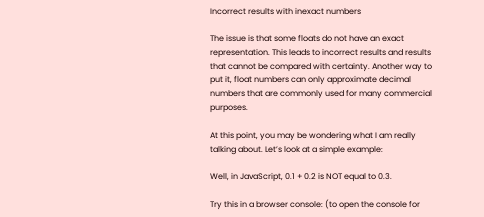Incorrect results with inexact numbers

The issue is that some floats do not have an exact representation. This leads to incorrect results and results that cannot be compared with certainty. Another way to put it, float numbers can only approximate decimal numbers that are commonly used for many commercial purposes.

At this point, you may be wondering what I am really talking about. Let’s look at a simple example:

Well, in JavaScript, 0.1 + 0.2 is NOT equal to 0.3.

Try this in a browser console: (to open the console for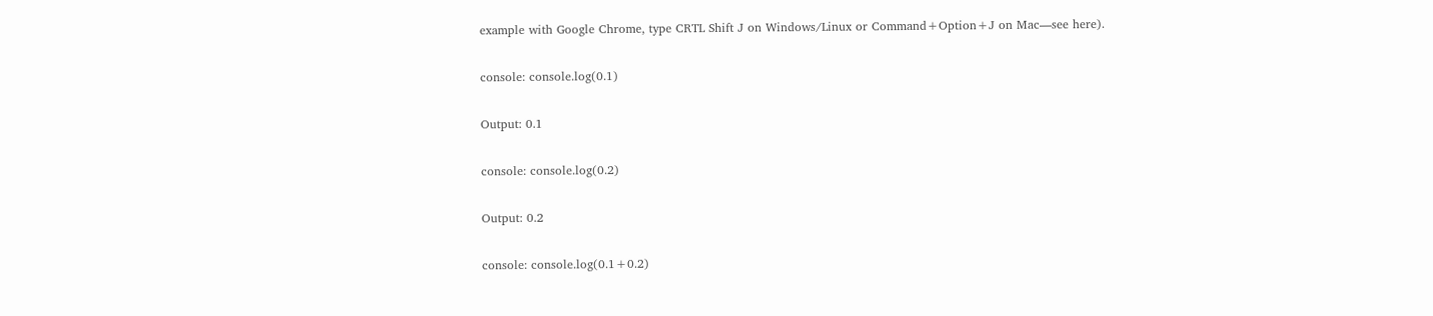example with Google Chrome, type CRTL Shift J on Windows/Linux or Command+Option+J on Mac—see here).

console: console.log(0.1)

Output: 0.1

console: console.log(0.2)

Output: 0.2

console: console.log(0.1+0.2)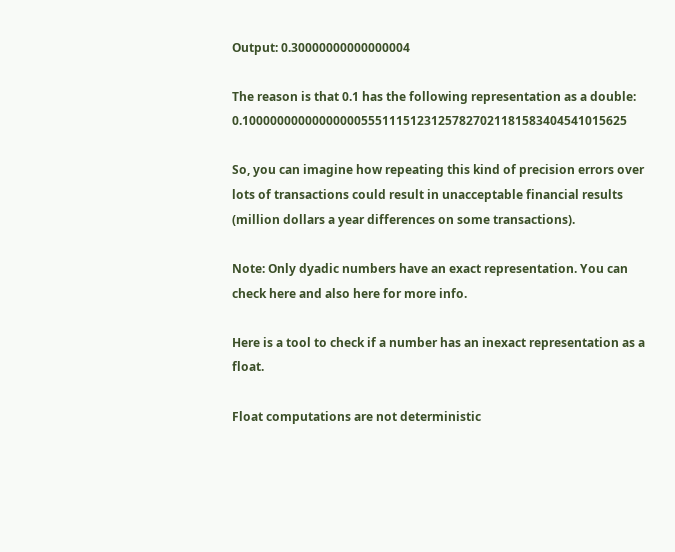Output: 0.30000000000000004

The reason is that 0.1 has the following representation as a double: 0.1000000000000000055511151231257827021181583404541015625

So, you can imagine how repeating this kind of precision errors over lots of transactions could result in unacceptable financial results (million dollars a year differences on some transactions).

Note: Only dyadic numbers have an exact representation. You can check here and also here for more info.

Here is a tool to check if a number has an inexact representation as a float.

Float computations are not deterministic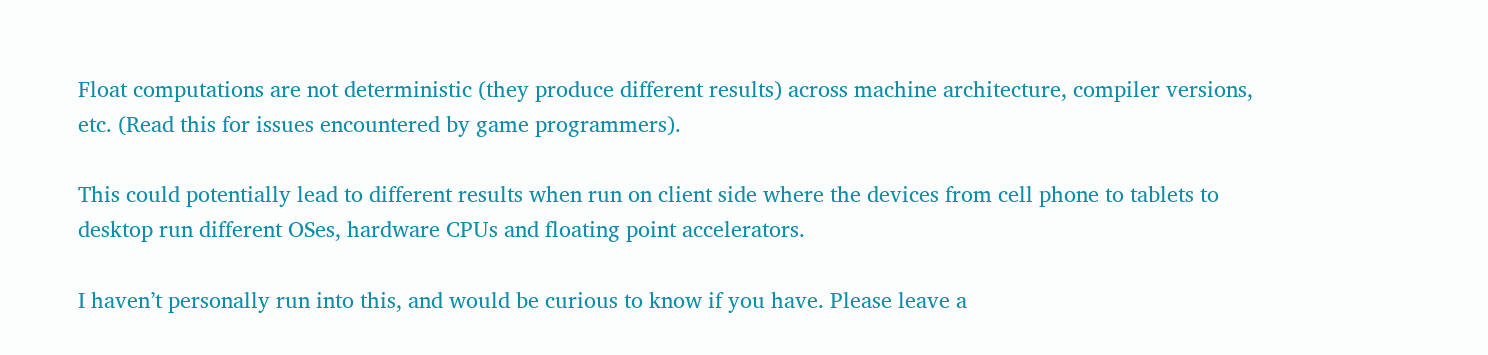Float computations are not deterministic (they produce different results) across machine architecture, compiler versions, etc. (Read this for issues encountered by game programmers).

This could potentially lead to different results when run on client side where the devices from cell phone to tablets to desktop run different OSes, hardware CPUs and floating point accelerators.

I haven’t personally run into this, and would be curious to know if you have. Please leave a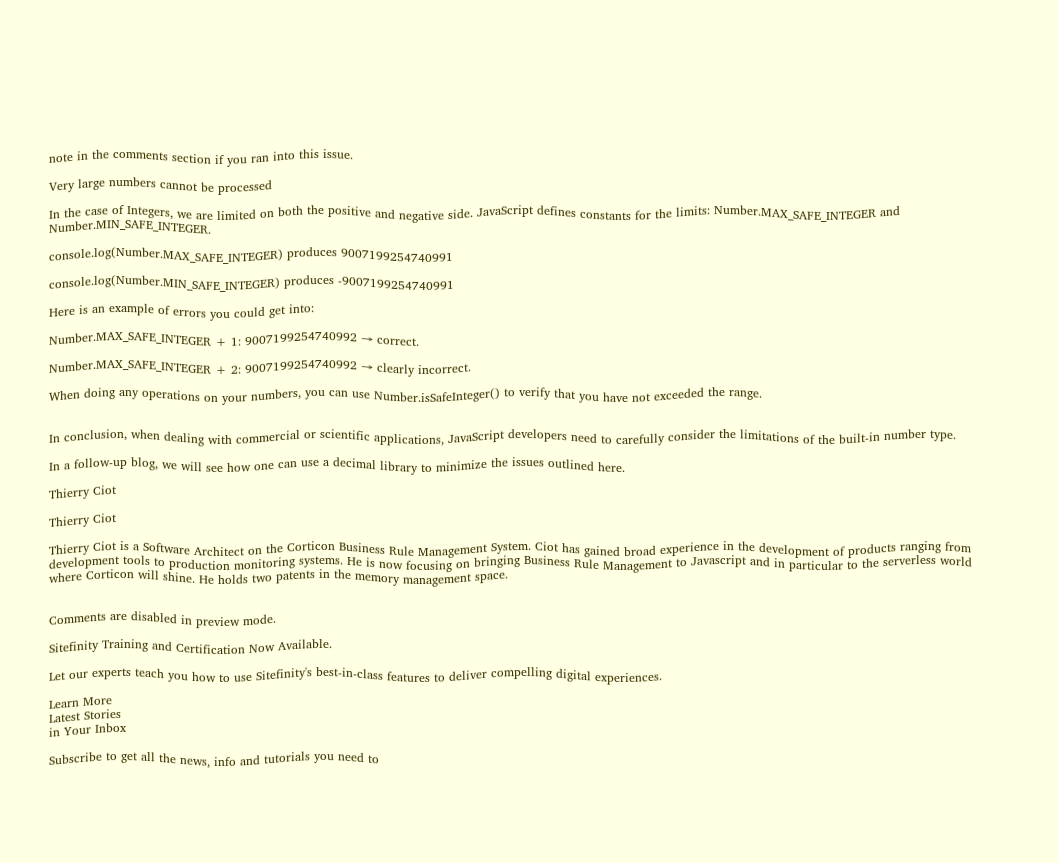note in the comments section if you ran into this issue.

Very large numbers cannot be processed

In the case of Integers, we are limited on both the positive and negative side. JavaScript defines constants for the limits: Number.MAX_SAFE_INTEGER and Number.MIN_SAFE_INTEGER.

console.log(Number.MAX_SAFE_INTEGER) produces 9007199254740991

console.log(Number.MIN_SAFE_INTEGER) produces -9007199254740991

Here is an example of errors you could get into:

Number.MAX_SAFE_INTEGER + 1: 9007199254740992 → correct.

Number.MAX_SAFE_INTEGER + 2: 9007199254740992 → clearly incorrect.

When doing any operations on your numbers, you can use Number.isSafeInteger() to verify that you have not exceeded the range.


In conclusion, when dealing with commercial or scientific applications, JavaScript developers need to carefully consider the limitations of the built-in number type.

In a follow-up blog, we will see how one can use a decimal library to minimize the issues outlined here.

Thierry Ciot

Thierry Ciot

Thierry Ciot is a Software Architect on the Corticon Business Rule Management System. Ciot has gained broad experience in the development of products ranging from development tools to production monitoring systems. He is now focusing on bringing Business Rule Management to Javascript and in particular to the serverless world where Corticon will shine. He holds two patents in the memory management space.


Comments are disabled in preview mode.

Sitefinity Training and Certification Now Available.

Let our experts teach you how to use Sitefinity's best-in-class features to deliver compelling digital experiences.

Learn More
Latest Stories
in Your Inbox

Subscribe to get all the news, info and tutorials you need to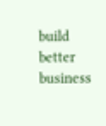build better business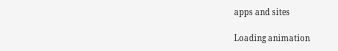apps and sites

Loading animation